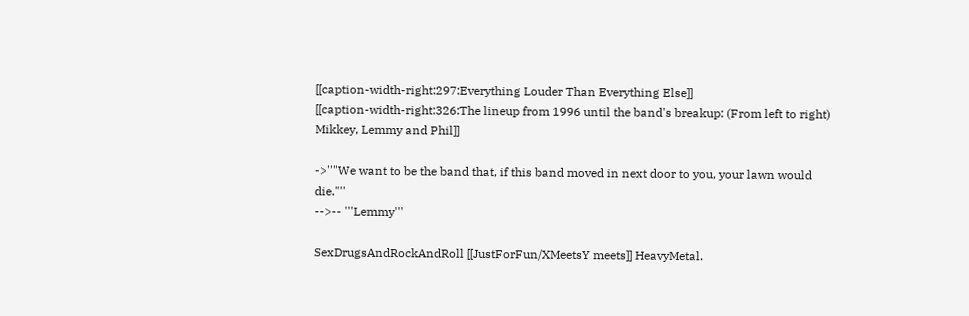[[caption-width-right:297:Everything Louder Than Everything Else]]
[[caption-width-right:326:The lineup from 1996 until the band's breakup: (From left to right) Mikkey, Lemmy and Phil]]

->''"We want to be the band that, if this band moved in next door to you, your lawn would die."''
-->-- '''Lemmy'''

SexDrugsAndRockAndRoll [[JustForFun/XMeetsY meets]] HeavyMetal.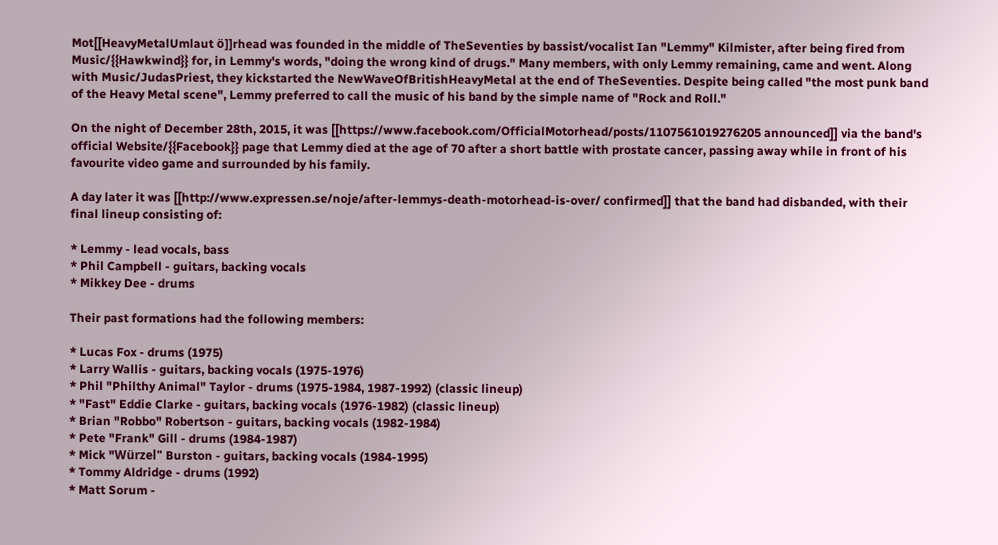Mot[[HeavyMetalUmlaut ö]]rhead was founded in the middle of TheSeventies by bassist/vocalist Ian "Lemmy" Kilmister, after being fired from Music/{{Hawkwind}} for, in Lemmy's words, "doing the wrong kind of drugs." Many members, with only Lemmy remaining, came and went. Along with Music/JudasPriest, they kickstarted the NewWaveOfBritishHeavyMetal at the end of TheSeventies. Despite being called "the most punk band of the Heavy Metal scene", Lemmy preferred to call the music of his band by the simple name of "Rock and Roll."

On the night of December 28th, 2015, it was [[https://www.facebook.com/OfficialMotorhead/posts/1107561019276205 announced]] via the band's official Website/{{Facebook}} page that Lemmy died at the age of 70 after a short battle with prostate cancer, passing away while in front of his favourite video game and surrounded by his family.

A day later it was [[http://www.expressen.se/noje/after-lemmys-death-motorhead-is-over/ confirmed]] that the band had disbanded, with their final lineup consisting of:

* Lemmy - lead vocals, bass
* Phil Campbell - guitars, backing vocals
* Mikkey Dee - drums

Their past formations had the following members:

* Lucas Fox - drums (1975)
* Larry Wallis - guitars, backing vocals (1975-1976)
* Phil "Philthy Animal" Taylor - drums (1975-1984, 1987-1992) (classic lineup)
* "Fast" Eddie Clarke - guitars, backing vocals (1976-1982) (classic lineup)
* Brian "Robbo" Robertson - guitars, backing vocals (1982-1984)
* Pete "Frank" Gill - drums (1984-1987)
* Mick "Würzel" Burston - guitars, backing vocals (1984-1995)
* Tommy Aldridge - drums (1992)
* Matt Sorum -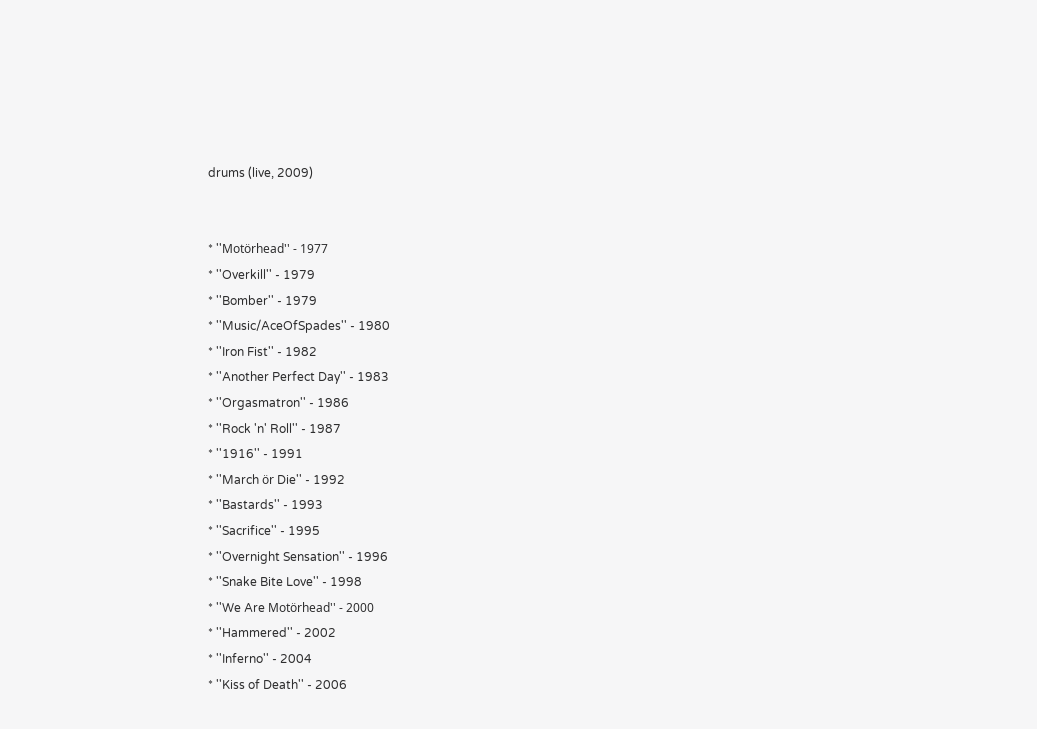drums (live, 2009)


* ''Motörhead'' - 1977
* ''Overkill'' - 1979
* ''Bomber'' - 1979
* ''Music/AceOfSpades'' - 1980
* ''Iron Fist'' - 1982
* ''Another Perfect Day'' - 1983
* ''Orgasmatron'' - 1986
* ''Rock 'n' Roll'' - 1987
* ''1916'' - 1991
* ''March ör Die'' - 1992
* ''Bastards'' - 1993
* ''Sacrifice'' - 1995
* ''Overnight Sensation'' - 1996
* ''Snake Bite Love'' - 1998
* ''We Are Motörhead'' - 2000
* ''Hammered'' - 2002
* ''Inferno'' - 2004
* ''Kiss of Death'' - 2006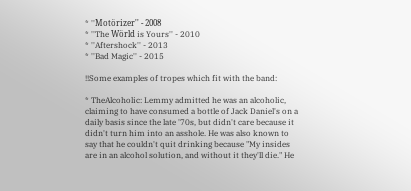* ''Motörizer'' - 2008
* ''The Wörld is Yours'' - 2010
* ''Aftershock'' - 2013
* ''Bad Magic'' - 2015

!!Some examples of tropes which fit with the band:

* TheAlcoholic: Lemmy admitted he was an alcoholic, claiming to have consumed a bottle of Jack Daniel's on a daily basis since the late '70s, but didn't care because it didn't turn him into an asshole. He was also known to say that he couldn't quit drinking because "My insides are in an alcohol solution, and without it they'll die." He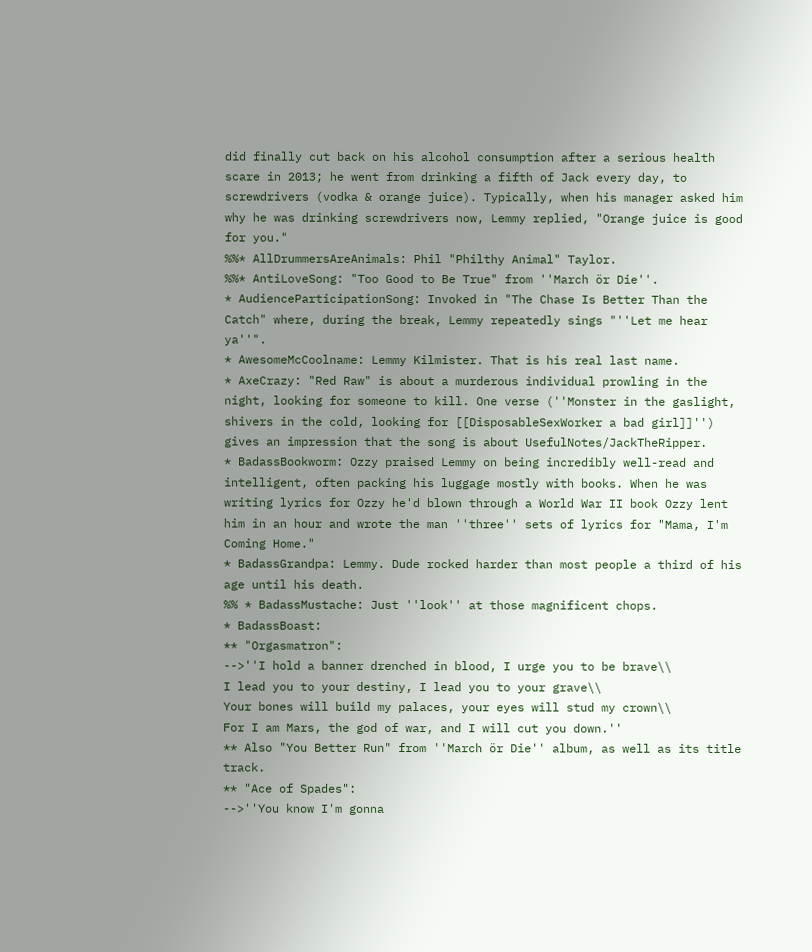did finally cut back on his alcohol consumption after a serious health scare in 2013; he went from drinking a fifth of Jack every day, to screwdrivers (vodka & orange juice). Typically, when his manager asked him why he was drinking screwdrivers now, Lemmy replied, "Orange juice is good for you."
%%* AllDrummersAreAnimals: Phil "Philthy Animal" Taylor.
%%* AntiLoveSong: "Too Good to Be True" from ''March ör Die''.
* AudienceParticipationSong: Invoked in "The Chase Is Better Than the Catch" where, during the break, Lemmy repeatedly sings "''Let me hear ya''".
* AwesomeMcCoolname: Lemmy Kilmister. That is his real last name.
* AxeCrazy: "Red Raw" is about a murderous individual prowling in the night, looking for someone to kill. One verse (''Monster in the gaslight, shivers in the cold, looking for [[DisposableSexWorker a bad girl]]'') gives an impression that the song is about UsefulNotes/JackTheRipper.
* BadassBookworm: Ozzy praised Lemmy on being incredibly well-read and intelligent, often packing his luggage mostly with books. When he was writing lyrics for Ozzy he'd blown through a World War II book Ozzy lent him in an hour and wrote the man ''three'' sets of lyrics for "Mama, I'm Coming Home."
* BadassGrandpa: Lemmy. Dude rocked harder than most people a third of his age until his death.
%% * BadassMustache: Just ''look'' at those magnificent chops.
* BadassBoast:
** "Orgasmatron":
-->''I hold a banner drenched in blood, I urge you to be brave\\
I lead you to your destiny, I lead you to your grave\\
Your bones will build my palaces, your eyes will stud my crown\\
For I am Mars, the god of war, and I will cut you down.''
** Also "You Better Run" from ''March ör Die'' album, as well as its title track.
** "Ace of Spades":
-->''You know I'm gonna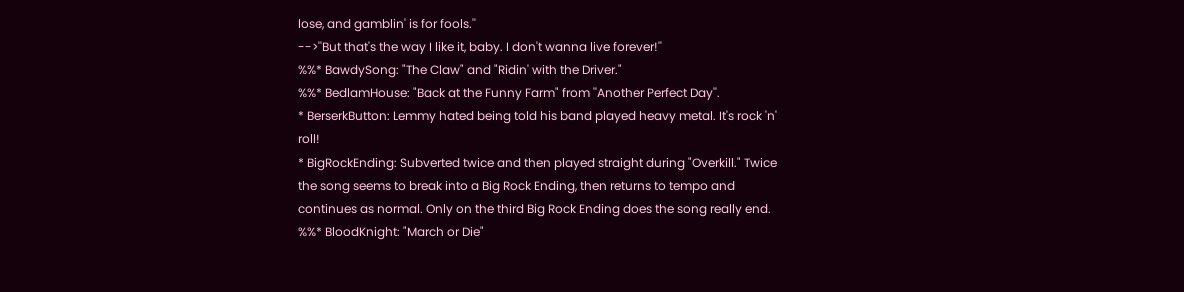lose, and gamblin' is for fools.''
-->''But that's the way I like it, baby. I don't wanna live forever!''
%%* BawdySong: "The Claw" and "Ridin' with the Driver."
%%* BedlamHouse: "Back at the Funny Farm" from ''Another Perfect Day''.
* BerserkButton: Lemmy hated being told his band played heavy metal. It's rock 'n' roll!
* BigRockEnding: Subverted twice and then played straight during "Overkill." Twice the song seems to break into a Big Rock Ending, then returns to tempo and continues as normal. Only on the third Big Rock Ending does the song really end.
%%* BloodKnight: "March or Die"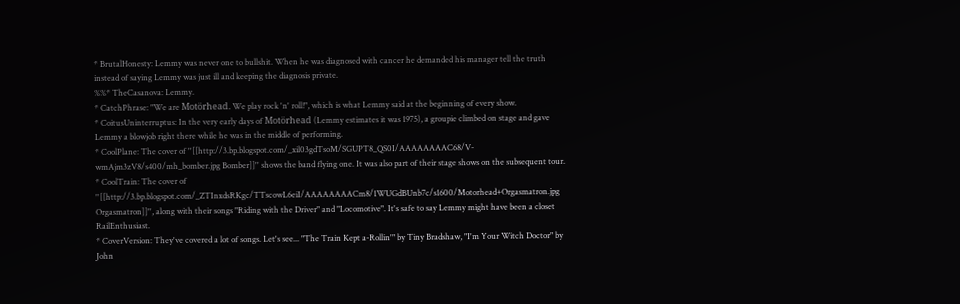* BrutalHonesty: Lemmy was never one to bullshit. When he was diagnosed with cancer he demanded his manager tell the truth instead of saying Lemmy was just ill and keeping the diagnosis private.
%%* TheCasanova: Lemmy.
* CatchPhrase: "We are Motörhead. We play rock 'n' roll!", which is what Lemmy said at the beginning of every show.
* CoitusUninterruptus: In the very early days of Motörhead (Lemmy estimates it was 1975), a groupie climbed on stage and gave Lemmy a blowjob right there while he was in the middle of performing.
* CoolPlane: The cover of ''[[http://3.bp.blogspot.com/_xil03gdTsoM/SGUPT8_QS0I/AAAAAAAAC68/V-wmAjm3zV8/s400/mh_bomber.jpg Bomber]]'' shows the band flying one. It was also part of their stage shows on the subsequent tour.
* CoolTrain: The cover of ''[[http://3.bp.blogspot.com/_ZTInxdsRKgc/TTscowL6eiI/AAAAAAAACm8/1WUGdBUnb7c/s1600/Motorhead+Orgasmatron.jpg Orgasmatron]]'', along with their songs "Riding with the Driver" and "Locomotive". It's safe to say Lemmy might have been a closet RailEnthusiast.
* CoverVersion: They've covered a lot of songs. Let's see... "The Train Kept a-Rollin'" by Tiny Bradshaw, "I'm Your Witch Doctor" by John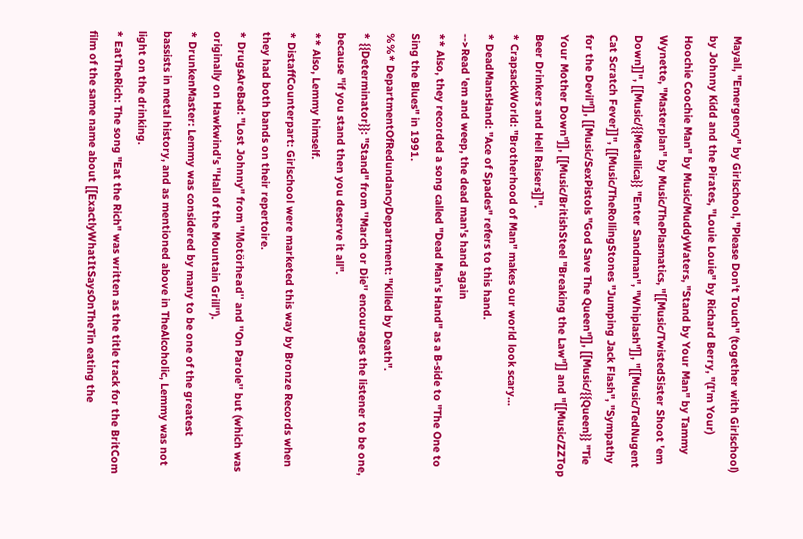Mayall, "Emergency" by Girlschool, "Please Don't Touch" (together with Girlschool) by Johnny Kidd and the Pirates, "Louie Louie" by Richard Berry, "(I'm Your) Hoochie Coochie Man" by Music/MuddyWaters, "Stand by Your Man" by Tammy Wynette, "Masterplan" by Music/ThePlasmatics, "[[Music/TwistedSister Shoot 'em Down]]", [[Music/{{Metallica}} "Enter Sandman", "Whiplash"]], "[[Music/TedNugent Cat Scratch Fever]]", [[Music/TheRollingStones "Jumping Jack Flash", "Sympathy for the Devil"]], [[Music/SexPistols "God Save The Queen"]], [[Music/{{Queen}} "Tie Your Mother Down"]], [[Music/BritishSteel "Breaking the Law"]] and "[[Music/ZZTop Beer Drinkers and Hell Raisers]]".
* CrapsackWorld: "Brotherhood of Man" makes our world look scary...
* DeadMansHand: "Ace of Spades" refers to this hand.
-->Read 'em and weep, the dead man's hand again
** Also, they recorded a song called "Dead Man's Hand" as a B-side to "The One to Sing the Blues" in 1991.
%%* DepartmentOfRedundancyDepartment: "Killed by Death".
* {{Determinator}}: "Stand" from ''March or Die'' encourages the listener to be one, because "if you stand then you deserve it all".
** Also, Lemmy himself.
* DistaffCounterpart: Girlschool were marketed this way by Bronze Records when they had both bands on their repertoire.
* DrugsAreBad: "Lost Johnny" from ''Motörhead'' and ''On Parole'' but (which was originally on Hawkwind's ''Hall of the Mountain Grill'').
* DrunkenMaster: Lemmy was considered by many to be one of the greatest bassists in metal history, and as mentioned above in TheAlcoholic, Lemmy was not light on the drinking.
* EatTheRich: The song "Eat the Rich" was written as the title track for the BritCom film of the same name about [[ExactlyWhatItSaysOnTheTin eating the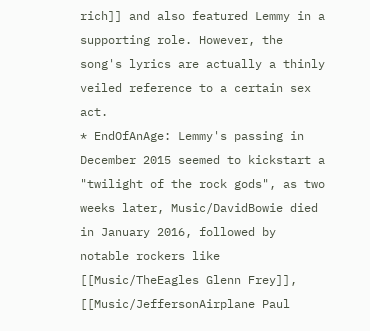rich]] and also featured Lemmy in a supporting role. However, the song's lyrics are actually a thinly veiled reference to a certain sex act.
* EndOfAnAge: Lemmy's passing in December 2015 seemed to kickstart a "twilight of the rock gods", as two weeks later, Music/DavidBowie died in January 2016, followed by notable rockers like [[Music/TheEagles Glenn Frey]], [[Music/JeffersonAirplane Paul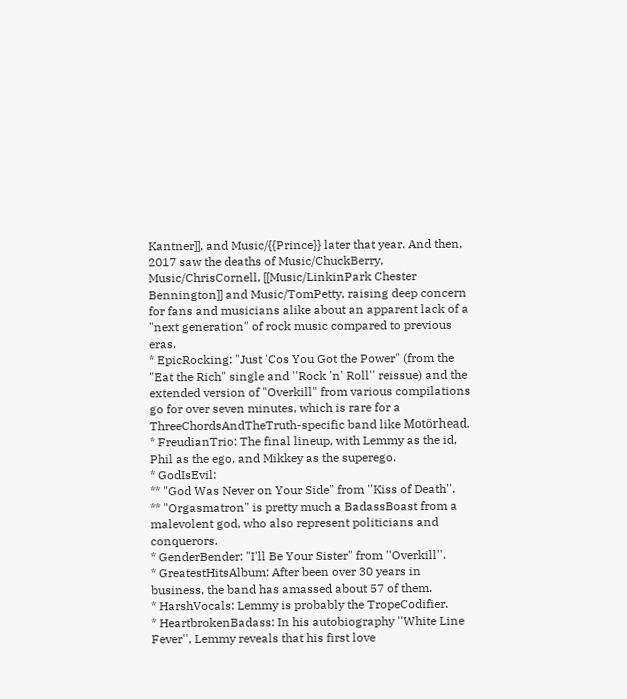Kantner]], and Music/{{Prince}} later that year. And then, 2017 saw the deaths of Music/ChuckBerry, Music/ChrisCornell, [[Music/LinkinPark Chester Bennington]] and Music/TomPetty, raising deep concern for fans and musicians alike about an apparent lack of a "next generation" of rock music compared to previous eras.
* EpicRocking: "Just 'Cos You Got the Power" (from the "Eat the Rich" single and ''Rock 'n' Roll'' reissue) and the extended version of "Overkill" from various compilations go for over seven minutes, which is rare for a ThreeChordsAndTheTruth-specific band like Motörhead.
* FreudianTrio: The final lineup, with Lemmy as the id, Phil as the ego, and Mikkey as the superego.
* GodIsEvil:
** "God Was Never on Your Side" from ''Kiss of Death''.
** "Orgasmatron" is pretty much a BadassBoast from a malevolent god, who also represent politicians and conquerors.
* GenderBender: "I'll Be Your Sister" from ''Overkill''.
* GreatestHitsAlbum: After been over 30 years in business, the band has amassed about 57 of them.
* HarshVocals: Lemmy is probably the TropeCodifier.
* HeartbrokenBadass: In his autobiography ''White Line Fever'', Lemmy reveals that his first love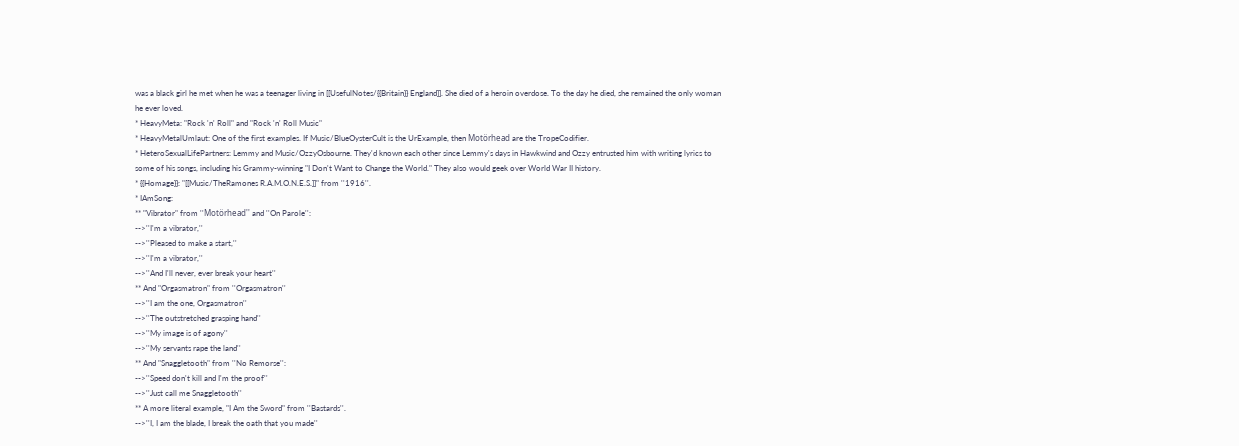was a black girl he met when he was a teenager living in [[UsefulNotes/{{Britain}} England]]. She died of a heroin overdose. To the day he died, she remained the only woman he ever loved.
* HeavyMeta: "Rock 'n' Roll" and "Rock 'n' Roll Music"
* HeavyMetalUmlaut: One of the first examples. If Music/BlueOysterCult is the UrExample, then Motörhead are the TropeCodifier.
* HeteroSexualLifePartners: Lemmy and Music/OzzyOsbourne. They'd known each other since Lemmy's days in Hawkwind and Ozzy entrusted him with writing lyrics to some of his songs, including his Grammy-winning "I Don't Want to Change the World." They also would geek over World War II history.
* {{Homage}}: "[[Music/TheRamones R.A.M.O.N.E.S.]]" from ''1916''.
* IAmSong:
** "Vibrator" from ''Motörhead'' and ''On Parole'':
-->''I'm a vibrator,''
-->''Pleased to make a start,''
-->''I'm a vibrator,''
-->''And I'll never, ever break your heart''
** And "Orgasmatron" from ''Orgasmatron''
-->''I am the one, Orgasmatron''
-->''The outstretched grasping hand''
-->''My image is of agony''
-->''My servants rape the land''
** And "Snaggletooth" from ''No Remorse'':
-->''Speed don't kill and I'm the proof''
-->''Just call me Snaggletooth''
** A more literal example, "I Am the Sword" from ''Bastards''.
-->''I, I am the blade, I break the oath that you made''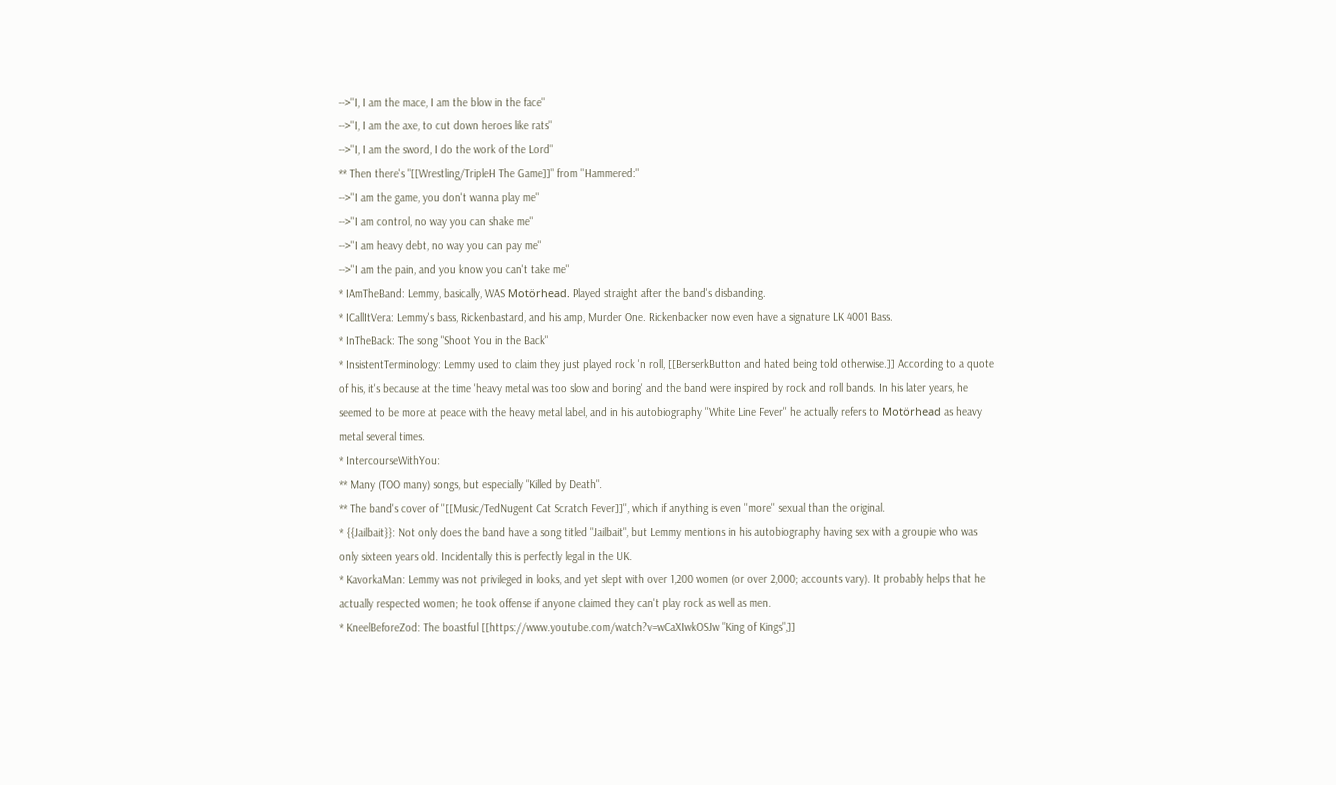-->''I, I am the mace, I am the blow in the face''
-->''I, I am the axe, to cut down heroes like rats''
-->''I, I am the sword, I do the work of the Lord''
** Then there's "[[Wrestling/TripleH The Game]]" from ''Hammered:''
-->''I am the game, you don't wanna play me''
-->''I am control, no way you can shake me''
-->''I am heavy debt, no way you can pay me''
-->''I am the pain, and you know you can't take me''
* IAmTheBand: Lemmy, basically, WAS Motörhead. Played straight after the band's disbanding.
* ICallItVera: Lemmy's bass, Rickenbastard, and his amp, Murder One. Rickenbacker now even have a signature LK 4001 Bass.
* InTheBack: The song "Shoot You in the Back"
* InsistentTerminology: Lemmy used to claim they just played rock 'n roll, [[BerserkButton and hated being told otherwise.]] According to a quote of his, it's because at the time 'heavy metal was too slow and boring' and the band were inspired by rock and roll bands. In his later years, he seemed to be more at peace with the heavy metal label, and in his autobiography ''White Line Fever'' he actually refers to Motörhead as heavy metal several times.
* IntercourseWithYou:
** Many (TOO many) songs, but especially "Killed by Death".
** The band's cover of ''[[Music/TedNugent Cat Scratch Fever]]'', which if anything is even ''more'' sexual than the original.
* {{Jailbait}}: Not only does the band have a song titled "Jailbait", but Lemmy mentions in his autobiography having sex with a groupie who was only sixteen years old. Incidentally this is perfectly legal in the UK.
* KavorkaMan: Lemmy was not privileged in looks, and yet slept with over 1,200 women (or over 2,000; accounts vary). It probably helps that he actually respected women; he took offense if anyone claimed they can't play rock as well as men.
* KneelBeforeZod: The boastful [[https://www.youtube.com/watch?v=wCaXIwkOSJw "King of Kings",]]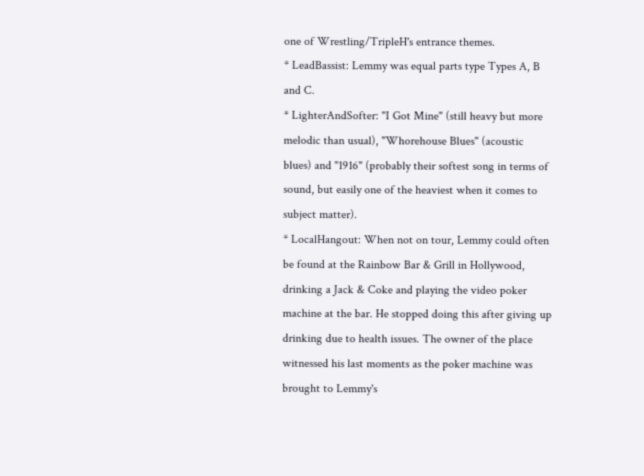one of Wrestling/TripleH's entrance themes.
* LeadBassist: Lemmy was equal parts type Types A, B and C.
* LighterAndSofter: "I Got Mine" (still heavy but more melodic than usual), "Whorehouse Blues" (acoustic blues) and "1916" (probably their softest song in terms of sound, but easily one of the heaviest when it comes to subject matter).
* LocalHangout: When not on tour, Lemmy could often be found at the Rainbow Bar & Grill in Hollywood, drinking a Jack & Coke and playing the video poker machine at the bar. He stopped doing this after giving up drinking due to health issues. The owner of the place witnessed his last moments as the poker machine was brought to Lemmy's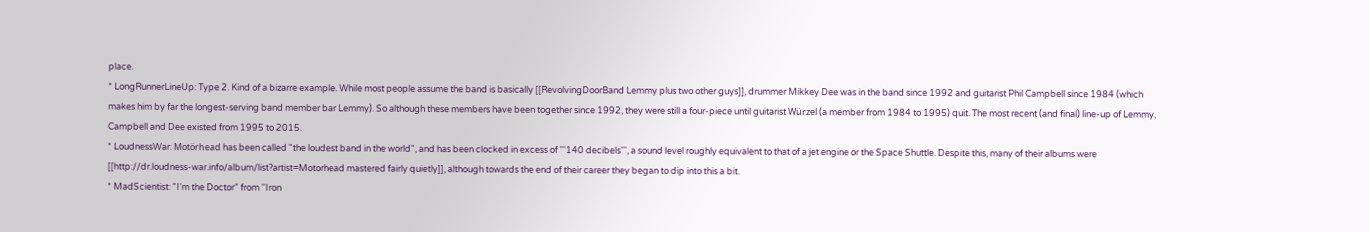place.
* LongRunnerLineUp: Type 2. Kind of a bizarre example. While most people assume the band is basically [[RevolvingDoorBand Lemmy plus two other guys]], drummer Mikkey Dee was in the band since 1992 and guitarist Phil Campbell since 1984 (which makes him by far the longest-serving band member bar Lemmy). So although these members have been together since 1992, they were still a four-piece until guitarist Würzel (a member from 1984 to 1995) quit. The most recent (and final) line-up of Lemmy, Campbell and Dee existed from 1995 to 2015.
* LoudnessWar: Motörhead has been called "the loudest band in the world", and has been clocked in excess of '''140 decibels''', a sound level roughly equivalent to that of a jet engine or the Space Shuttle. Despite this, many of their albums were [[http://dr.loudness-war.info/album/list?artist=Motorhead mastered fairly quietly]], although towards the end of their career they began to dip into this a bit.
* MadScientist: "I'm the Doctor" from ''Iron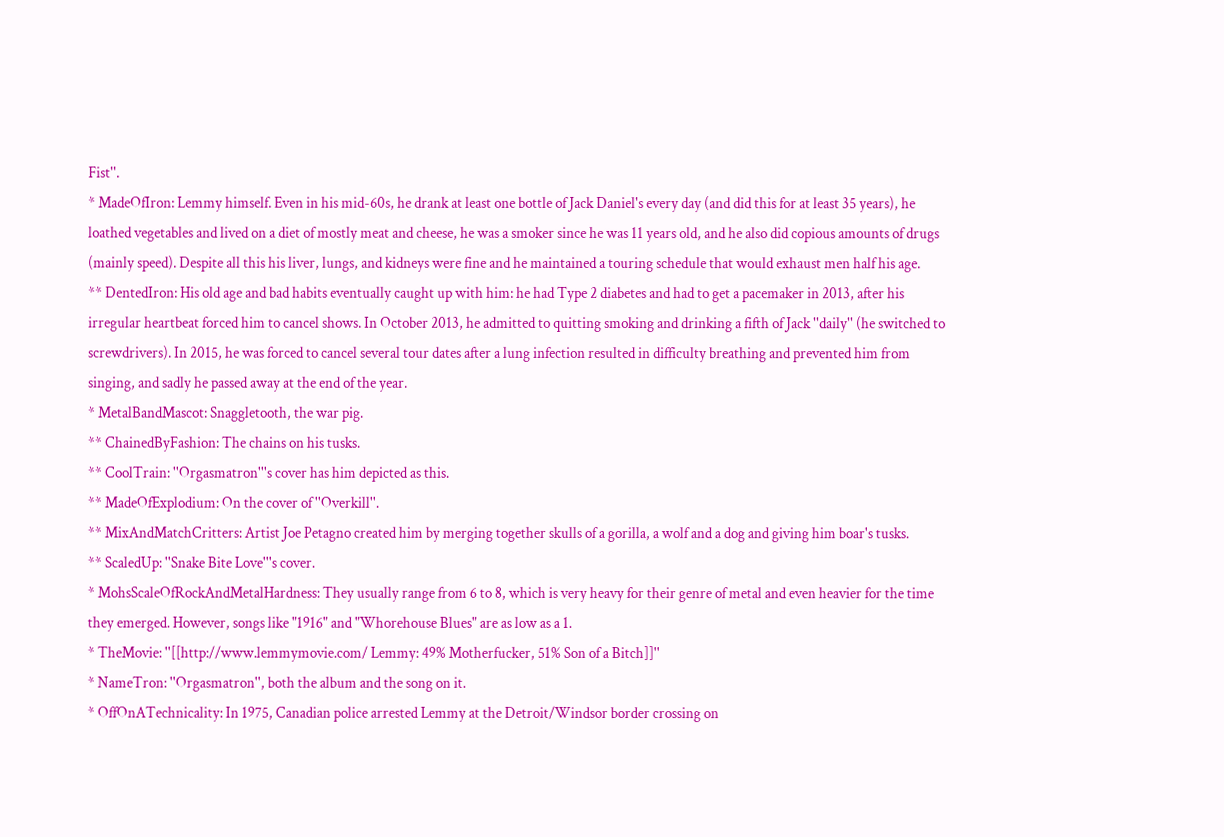Fist''.
* MadeOfIron: Lemmy himself. Even in his mid-60s, he drank at least one bottle of Jack Daniel's every day (and did this for at least 35 years), he loathed vegetables and lived on a diet of mostly meat and cheese, he was a smoker since he was 11 years old, and he also did copious amounts of drugs (mainly speed). Despite all this his liver, lungs, and kidneys were fine and he maintained a touring schedule that would exhaust men half his age.
** DentedIron: His old age and bad habits eventually caught up with him: he had Type 2 diabetes and had to get a pacemaker in 2013, after his irregular heartbeat forced him to cancel shows. In October 2013, he admitted to quitting smoking and drinking a fifth of Jack ''daily'' (he switched to screwdrivers). In 2015, he was forced to cancel several tour dates after a lung infection resulted in difficulty breathing and prevented him from singing, and sadly he passed away at the end of the year.
* MetalBandMascot: Snaggletooth, the war pig.
** ChainedByFashion: The chains on his tusks.
** CoolTrain: ''Orgasmatron'''s cover has him depicted as this.
** MadeOfExplodium: On the cover of ''Overkill''.
** MixAndMatchCritters: Artist Joe Petagno created him by merging together skulls of a gorilla, a wolf and a dog and giving him boar's tusks.
** ScaledUp: ''Snake Bite Love'''s cover.
* MohsScaleOfRockAndMetalHardness: They usually range from 6 to 8, which is very heavy for their genre of metal and even heavier for the time they emerged. However, songs like "1916" and "Whorehouse Blues" are as low as a 1.
* TheMovie: ''[[http://www.lemmymovie.com/ Lemmy: 49% Motherfucker, 51% Son of a Bitch]]''
* NameTron: ''Orgasmatron'', both the album and the song on it.
* OffOnATechnicality: In 1975, Canadian police arrested Lemmy at the Detroit/Windsor border crossing on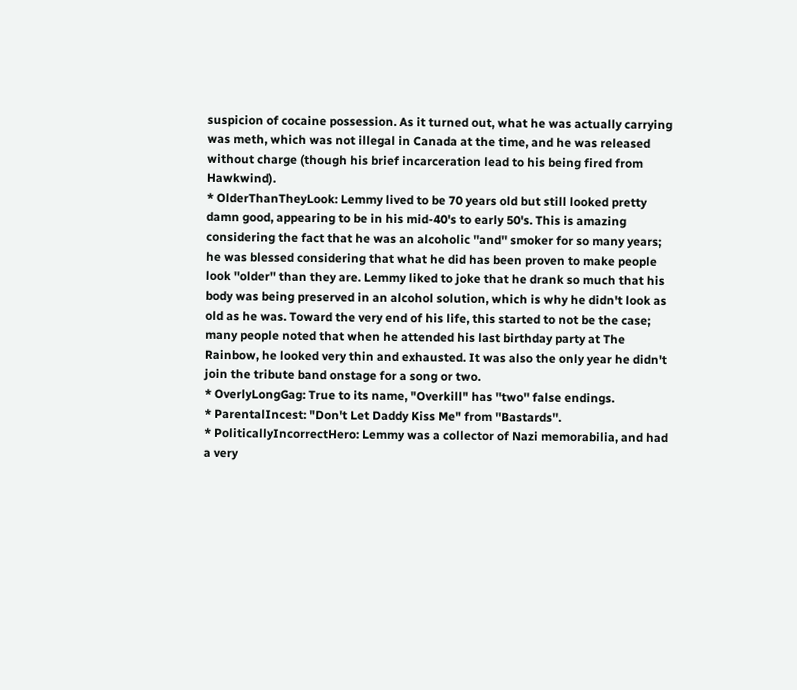suspicion of cocaine possession. As it turned out, what he was actually carrying was meth, which was not illegal in Canada at the time, and he was released without charge (though his brief incarceration lead to his being fired from Hawkwind).
* OlderThanTheyLook: Lemmy lived to be 70 years old but still looked pretty damn good, appearing to be in his mid-40's to early 50's. This is amazing considering the fact that he was an alcoholic ''and'' smoker for so many years; he was blessed considering that what he did has been proven to make people look ''older'' than they are. Lemmy liked to joke that he drank so much that his body was being preserved in an alcohol solution, which is why he didn't look as old as he was. Toward the very end of his life, this started to not be the case; many people noted that when he attended his last birthday party at The Rainbow, he looked very thin and exhausted. It was also the only year he didn't join the tribute band onstage for a song or two.
* OverlyLongGag: True to its name, "Overkill" has ''two'' false endings.
* ParentalIncest: "Don't Let Daddy Kiss Me" from ''Bastards''.
* PoliticallyIncorrectHero: Lemmy was a collector of Nazi memorabilia, and had a very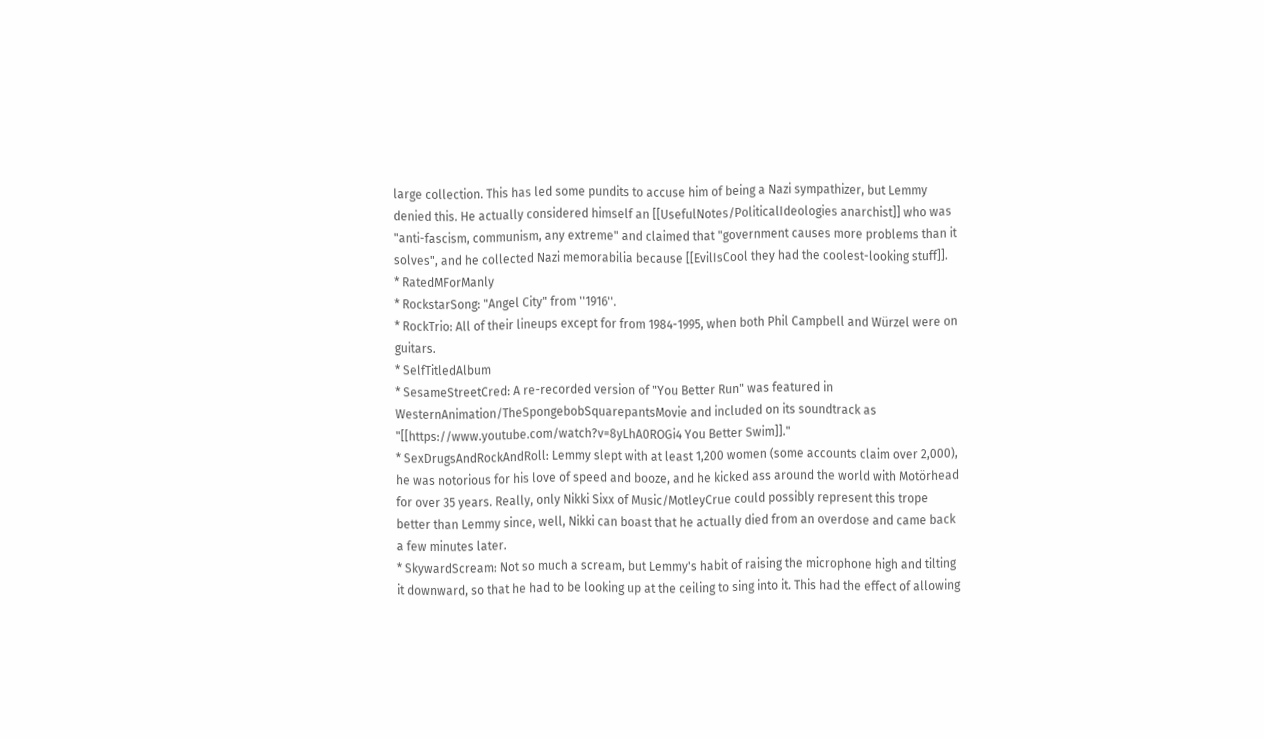large collection. This has led some pundits to accuse him of being a Nazi sympathizer, but Lemmy denied this. He actually considered himself an [[UsefulNotes/PoliticalIdeologies anarchist]] who was "anti-fascism, communism, any extreme" and claimed that "government causes more problems than it solves", and he collected Nazi memorabilia because [[EvilIsCool they had the coolest-looking stuff]].
* RatedMForManly
* RockstarSong: "Angel City" from ''1916''.
* RockTrio: All of their lineups except for from 1984-1995, when both Phil Campbell and Würzel were on guitars.
* SelfTitledAlbum
* SesameStreetCred: A re-recorded version of "You Better Run" was featured in WesternAnimation/TheSpongebobSquarepantsMovie and included on its soundtrack as "[[https://www.youtube.com/watch?v=8yLhA0ROGi4 You Better Swim]]."
* SexDrugsAndRockAndRoll: Lemmy slept with at least 1,200 women (some accounts claim over 2,000), he was notorious for his love of speed and booze, and he kicked ass around the world with Motörhead for over 35 years. Really, only Nikki Sixx of Music/MotleyCrue could possibly represent this trope better than Lemmy since, well, Nikki can boast that he actually died from an overdose and came back a few minutes later.
* SkywardScream: Not so much a scream, but Lemmy's habit of raising the microphone high and tilting it downward, so that he had to be looking up at the ceiling to sing into it. This had the effect of allowing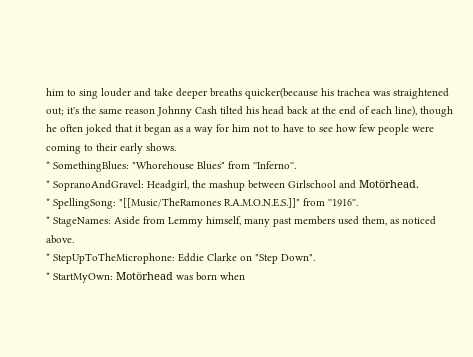him to sing louder and take deeper breaths quicker(because his trachea was straightened out; it's the same reason Johnny Cash tilted his head back at the end of each line), though he often joked that it began as a way for him not to have to see how few people were coming to their early shows.
* SomethingBlues: "Whorehouse Blues" from ''Inferno''.
* SopranoAndGravel: Headgirl, the mashup between Girlschool and Motörhead.
* SpellingSong: "[[Music/TheRamones R.A.M.O.N.E.S.]]" from ''1916''.
* StageNames: Aside from Lemmy himself, many past members used them, as noticed above.
* StepUpToTheMicrophone: Eddie Clarke on "Step Down".
* StartMyOwn: Motörhead was born when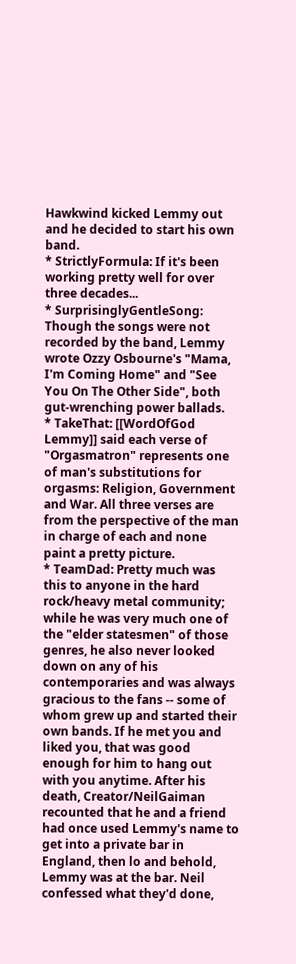Hawkwind kicked Lemmy out and he decided to start his own band.
* StrictlyFormula: If it's been working pretty well for over three decades...
* SurprisinglyGentleSong: Though the songs were not recorded by the band, Lemmy wrote Ozzy Osbourne's "Mama, I'm Coming Home" and "See You On The Other Side", both gut-wrenching power ballads.
* TakeThat: [[WordOfGod Lemmy]] said each verse of "Orgasmatron" represents one of man's substitutions for orgasms: Religion, Government and War. All three verses are from the perspective of the man in charge of each and none paint a pretty picture.
* TeamDad: Pretty much was this to anyone in the hard rock/heavy metal community; while he was very much one of the "elder statesmen" of those genres, he also never looked down on any of his contemporaries and was always gracious to the fans -- some of whom grew up and started their own bands. If he met you and liked you, that was good enough for him to hang out with you anytime. After his death, Creator/NeilGaiman recounted that he and a friend had once used Lemmy's name to get into a private bar in England, then lo and behold, Lemmy was at the bar. Neil confessed what they'd done,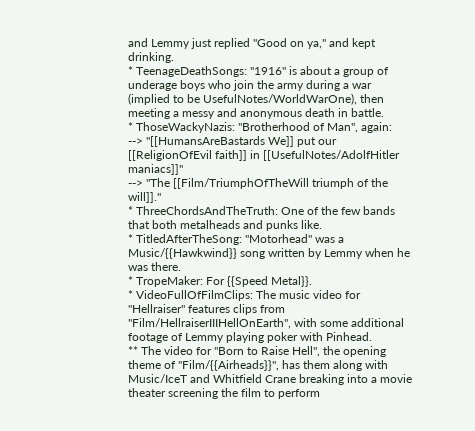and Lemmy just replied "Good on ya," and kept drinking.
* TeenageDeathSongs: ''1916'' is about a group of underage boys who join the army during a war (implied to be UsefulNotes/WorldWarOne), then meeting a messy and anonymous death in battle.
* ThoseWackyNazis: "Brotherhood of Man", again:
--> ''[[HumansAreBastards We]] put our [[ReligionOfEvil faith]] in [[UsefulNotes/AdolfHitler maniacs]]''
--> ''The [[Film/TriumphOfTheWill triumph of the will]].''
* ThreeChordsAndTheTruth: One of the few bands that both metalheads and punks like.
* TitledAfterTheSong: "Motorhead" was a Music/{{Hawkwind}} song written by Lemmy when he was there.
* TropeMaker: For {{Speed Metal}}.
* VideoFullOfFilmClips: The music video for "Hellraiser" features clips from ''Film/HellraiserIIIHellOnEarth'', with some additional footage of Lemmy playing poker with Pinhead.
** The video for "Born to Raise Hell", the opening theme of ''Film/{{Airheads}}'', has them along with Music/IceT and Whitfield Crane breaking into a movie theater screening the film to perform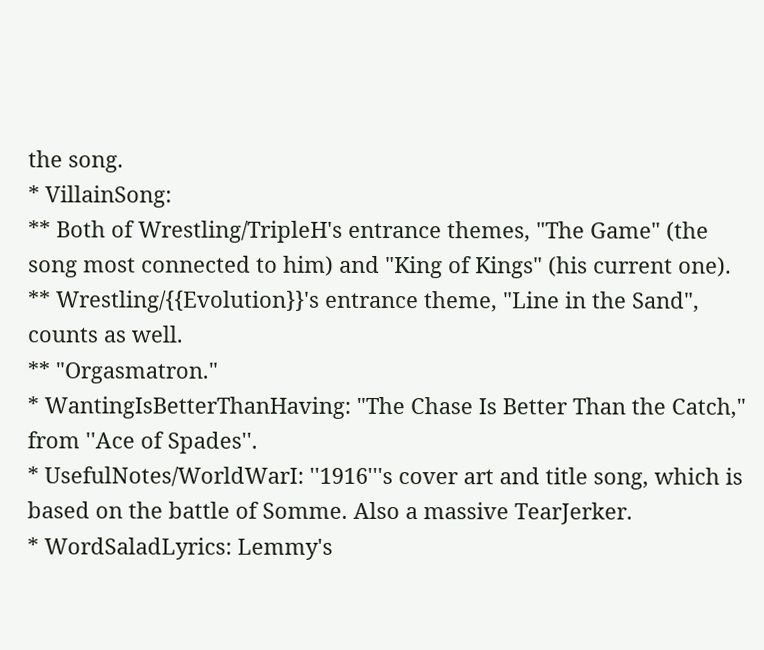the song.
* VillainSong:
** Both of Wrestling/TripleH's entrance themes, "The Game" (the song most connected to him) and "King of Kings" (his current one).
** Wrestling/{{Evolution}}'s entrance theme, "Line in the Sand", counts as well.
** "Orgasmatron."
* WantingIsBetterThanHaving: "The Chase Is Better Than the Catch," from ''Ace of Spades''.
* UsefulNotes/WorldWarI: ''1916'''s cover art and title song, which is based on the battle of Somme. Also a massive TearJerker.
* WordSaladLyrics: Lemmy's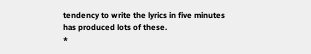tendency to write the lyrics in five minutes has produced lots of these.
*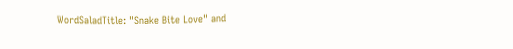WordSaladTitle: "Snake Bite Love" and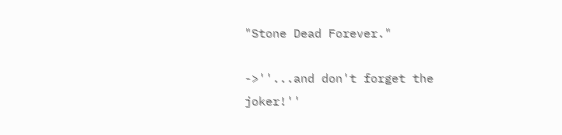"Stone Dead Forever."

->''...and don't forget the joker!''